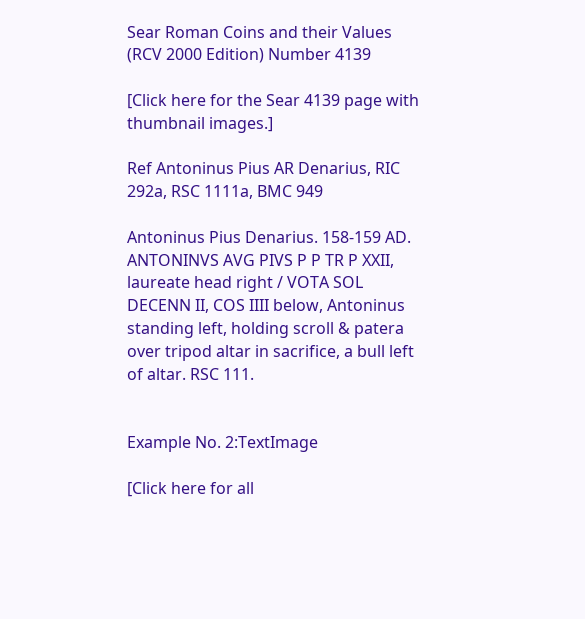Sear Roman Coins and their Values (RCV 2000 Edition) Number 4139

[Click here for the Sear 4139 page with thumbnail images.]

Ref Antoninus Pius AR Denarius, RIC 292a, RSC 1111a, BMC 949

Antoninus Pius Denarius. 158-159 AD. ANTONINVS AVG PIVS P P TR P XXII, laureate head right / VOTA SOL DECENN II, COS IIII below, Antoninus standing left, holding scroll & patera over tripod altar in sacrifice, a bull left of altar. RSC 111.


Example No. 2:TextImage

[Click here for all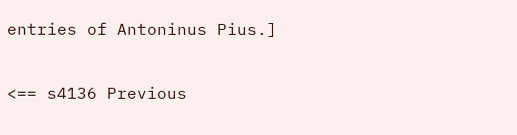entries of Antoninus Pius.]

<== s4136 Previous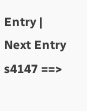Entry | Next Entry s4147 ==>